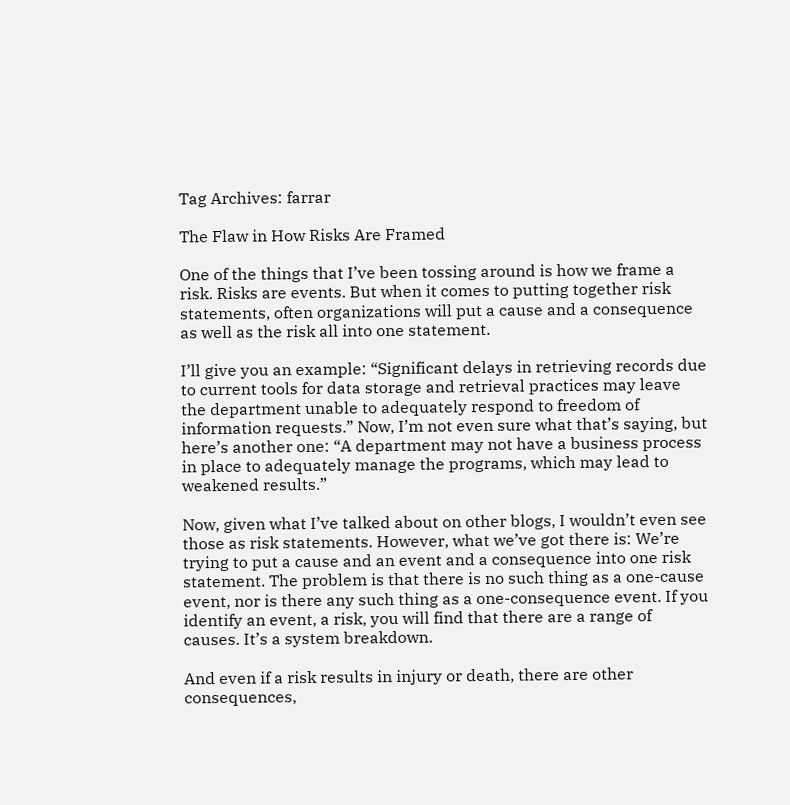Tag Archives: farrar

The Flaw in How Risks Are Framed

One of the things that I’ve been tossing around is how we frame a risk. Risks are events. But when it comes to putting together risk statements, often organizations will put a cause and a consequence as well as the risk all into one statement.

I’ll give you an example: “Significant delays in retrieving records due to current tools for data storage and retrieval practices may leave the department unable to adequately respond to freedom of information requests.” Now, I’m not even sure what that’s saying, but here’s another one: “A department may not have a business process in place to adequately manage the programs, which may lead to weakened results.”

Now, given what I’ve talked about on other blogs, I wouldn’t even see those as risk statements. However, what we’ve got there is: We’re trying to put a cause and an event and a consequence into one risk statement. The problem is that there is no such thing as a one-cause event, nor is there any such thing as a one-consequence event. If you identify an event, a risk, you will find that there are a range of causes. It’s a system breakdown.

And even if a risk results in injury or death, there are other consequences,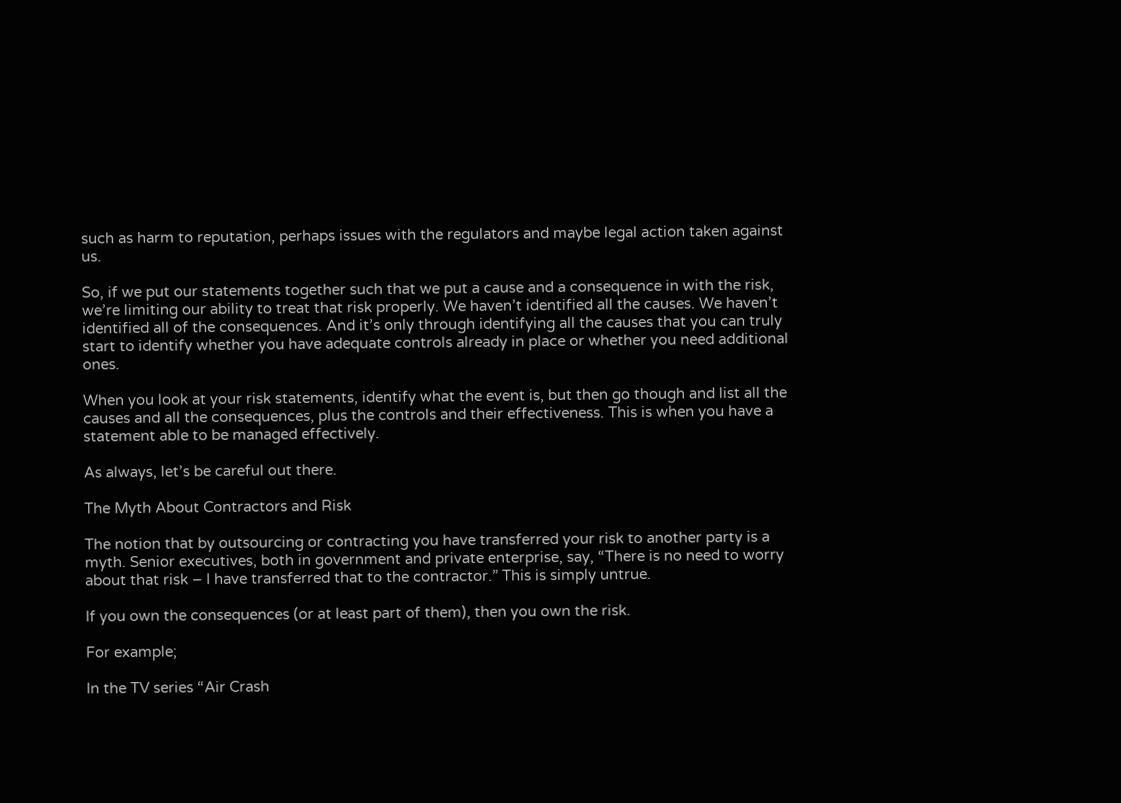such as harm to reputation, perhaps issues with the regulators and maybe legal action taken against us.

So, if we put our statements together such that we put a cause and a consequence in with the risk, we’re limiting our ability to treat that risk properly. We haven’t identified all the causes. We haven’t identified all of the consequences. And it’s only through identifying all the causes that you can truly start to identify whether you have adequate controls already in place or whether you need additional ones.

When you look at your risk statements, identify what the event is, but then go though and list all the causes and all the consequences, plus the controls and their effectiveness. This is when you have a statement able to be managed effectively.

As always, let’s be careful out there.

The Myth About Contractors and Risk

The notion that by outsourcing or contracting you have transferred your risk to another party is a myth. Senior executives, both in government and private enterprise, say, “There is no need to worry about that risk – I have transferred that to the contractor.” This is simply untrue.

If you own the consequences (or at least part of them), then you own the risk.

For example;

In the TV series “Air Crash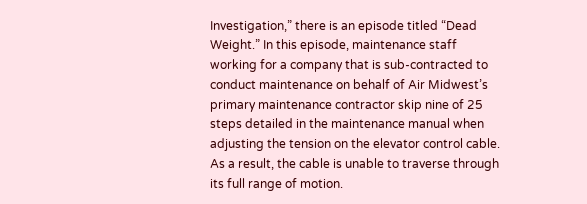Investigation,” there is an episode titled “Dead Weight.” In this episode, maintenance staff working for a company that is sub-contracted to conduct maintenance on behalf of Air Midwest’s primary maintenance contractor skip nine of 25 steps detailed in the maintenance manual when adjusting the tension on the elevator control cable. As a result, the cable is unable to traverse through its full range of motion.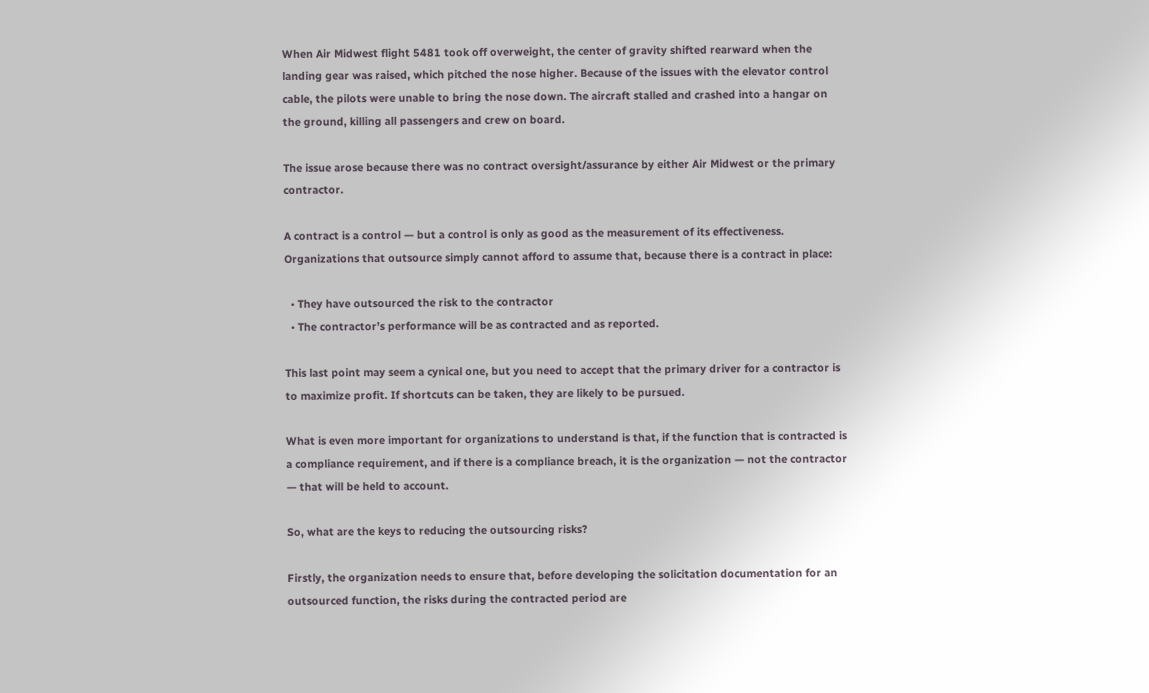When Air Midwest flight 5481 took off overweight, the center of gravity shifted rearward when the landing gear was raised, which pitched the nose higher. Because of the issues with the elevator control cable, the pilots were unable to bring the nose down. The aircraft stalled and crashed into a hangar on the ground, killing all passengers and crew on board.

The issue arose because there was no contract oversight/assurance by either Air Midwest or the primary contractor.

A contract is a control — but a control is only as good as the measurement of its effectiveness. Organizations that outsource simply cannot afford to assume that, because there is a contract in place:

  • They have outsourced the risk to the contractor
  • The contractor’s performance will be as contracted and as reported.

This last point may seem a cynical one, but you need to accept that the primary driver for a contractor is to maximize profit. If shortcuts can be taken, they are likely to be pursued.

What is even more important for organizations to understand is that, if the function that is contracted is a compliance requirement, and if there is a compliance breach, it is the organization — not the contractor — that will be held to account.

So, what are the keys to reducing the outsourcing risks?

Firstly, the organization needs to ensure that, before developing the solicitation documentation for an outsourced function, the risks during the contracted period are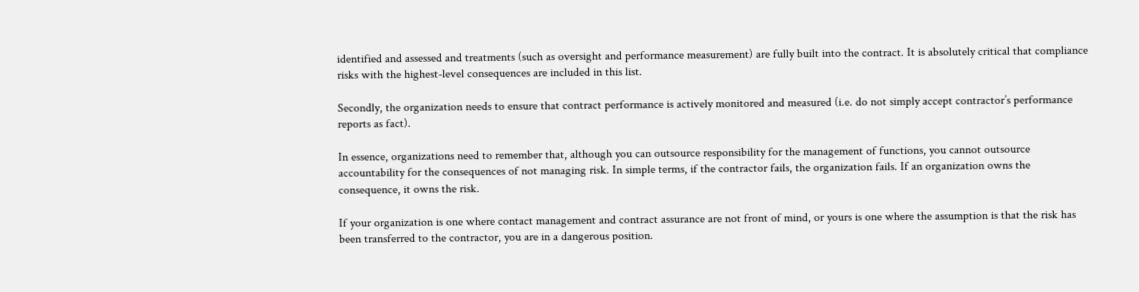identified and assessed and treatments (such as oversight and performance measurement) are fully built into the contract. It is absolutely critical that compliance risks with the highest-level consequences are included in this list.

Secondly, the organization needs to ensure that contract performance is actively monitored and measured (i.e. do not simply accept contractor’s performance reports as fact).

In essence, organizations need to remember that, although you can outsource responsibility for the management of functions, you cannot outsource accountability for the consequences of not managing risk. In simple terms, if the contractor fails, the organization fails. If an organization owns the consequence, it owns the risk.

If your organization is one where contact management and contract assurance are not front of mind, or yours is one where the assumption is that the risk has been transferred to the contractor, you are in a dangerous position.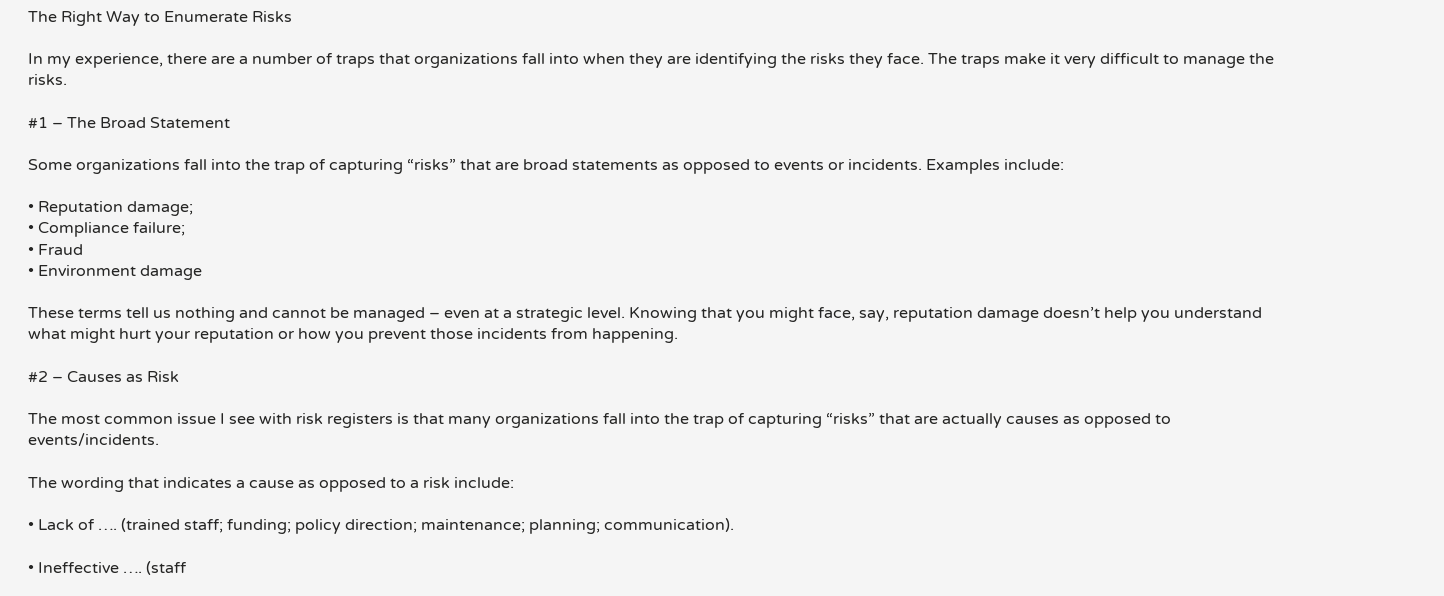The Right Way to Enumerate Risks

In my experience, there are a number of traps that organizations fall into when they are identifying the risks they face. The traps make it very difficult to manage the risks.

#1 – The Broad Statement

Some organizations fall into the trap of capturing “risks” that are broad statements as opposed to events or incidents. Examples include:

• Reputation damage;
• Compliance failure;
• Fraud
• Environment damage

These terms tell us nothing and cannot be managed – even at a strategic level. Knowing that you might face, say, reputation damage doesn’t help you understand what might hurt your reputation or how you prevent those incidents from happening.

#2 – Causes as Risk

The most common issue I see with risk registers is that many organizations fall into the trap of capturing “risks” that are actually causes as opposed to events/incidents.

The wording that indicates a cause as opposed to a risk include:

• Lack of …. (trained staff; funding; policy direction; maintenance; planning; communication).

• Ineffective …. (staff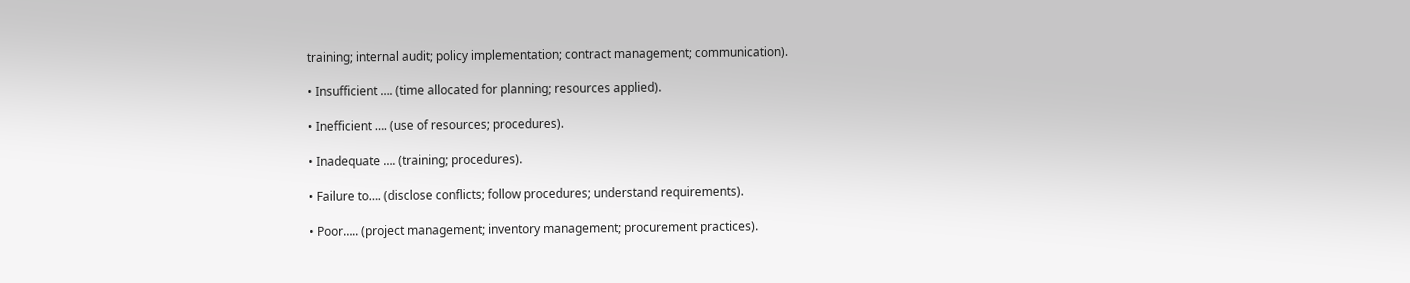training; internal audit; policy implementation; contract management; communication).

• Insufficient …. (time allocated for planning; resources applied).

• Inefficient …. (use of resources; procedures).

• Inadequate …. (training; procedures).

• Failure to…. (disclose conflicts; follow procedures; understand requirements).

• Poor….. (project management; inventory management; procurement practices).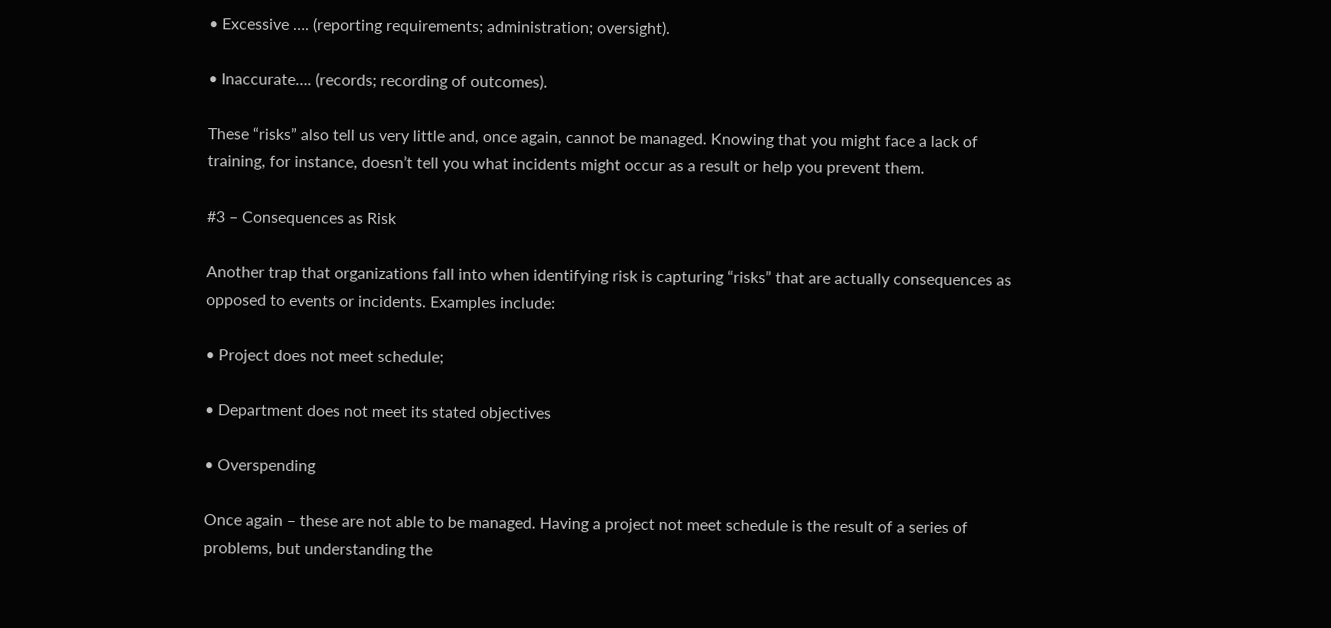• Excessive …. (reporting requirements; administration; oversight).

• Inaccurate…. (records; recording of outcomes).

These “risks” also tell us very little and, once again, cannot be managed. Knowing that you might face a lack of training, for instance, doesn’t tell you what incidents might occur as a result or help you prevent them.

#3 – Consequences as Risk

Another trap that organizations fall into when identifying risk is capturing “risks” that are actually consequences as opposed to events or incidents. Examples include:

• Project does not meet schedule;

• Department does not meet its stated objectives

• Overspending

Once again – these are not able to be managed. Having a project not meet schedule is the result of a series of problems, but understanding the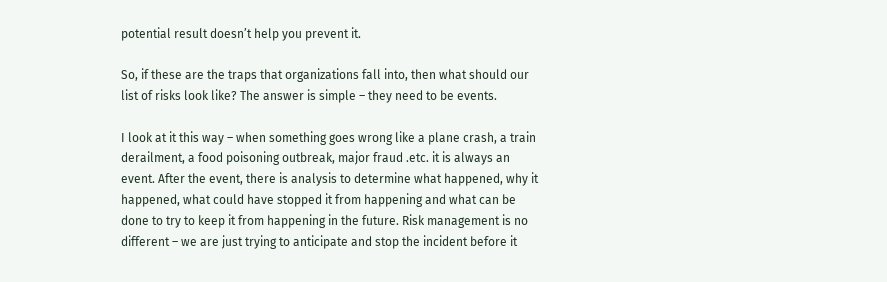potential result doesn’t help you prevent it.

So, if these are the traps that organizations fall into, then what should our list of risks look like? The answer is simple – they need to be events.

I look at it this way – when something goes wrong like a plane crash, a train derailment, a food poisoning outbreak, major fraud .etc. it is always an event. After the event, there is analysis to determine what happened, why it happened, what could have stopped it from happening and what can be done to try to keep it from happening in the future. Risk management is no different – we are just trying to anticipate and stop the incident before it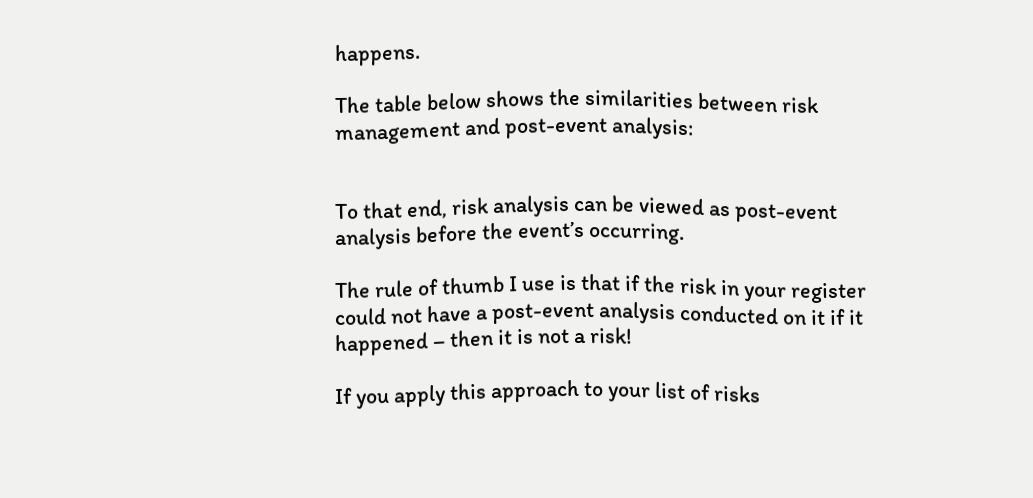happens.

The table below shows the similarities between risk management and post-event analysis:


To that end, risk analysis can be viewed as post-event analysis before the event’s occurring.

The rule of thumb I use is that if the risk in your register could not have a post-event analysis conducted on it if it happened – then it is not a risk!

If you apply this approach to your list of risks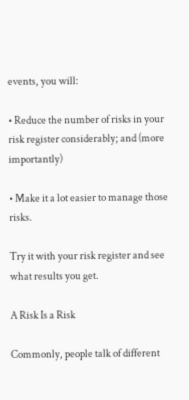events, you will:

• Reduce the number of risks in your risk register considerably; and (more importantly)

• Make it a lot easier to manage those risks.

Try it with your risk register and see what results you get.

A Risk Is a Risk

Commonly, people talk of different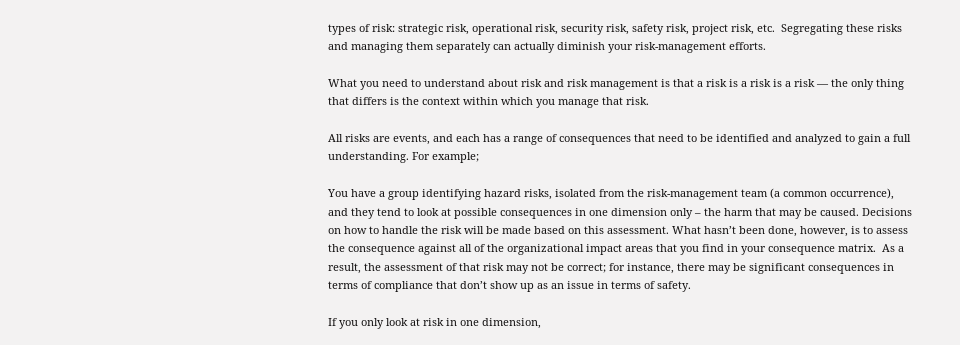types of risk: strategic risk, operational risk, security risk, safety risk, project risk, etc.  Segregating these risks and managing them separately can actually diminish your risk-management efforts.

What you need to understand about risk and risk management is that a risk is a risk is a risk — the only thing that differs is the context within which you manage that risk.

All risks are events, and each has a range of consequences that need to be identified and analyzed to gain a full understanding. For example;

You have a group identifying hazard risks, isolated from the risk-management team (a common occurrence), and they tend to look at possible consequences in one dimension only – the harm that may be caused. Decisions on how to handle the risk will be made based on this assessment. What hasn’t been done, however, is to assess the consequence against all of the organizational impact areas that you find in your consequence matrix.  As a result, the assessment of that risk may not be correct; for instance, there may be significant consequences in terms of compliance that don’t show up as an issue in terms of safety.

If you only look at risk in one dimension,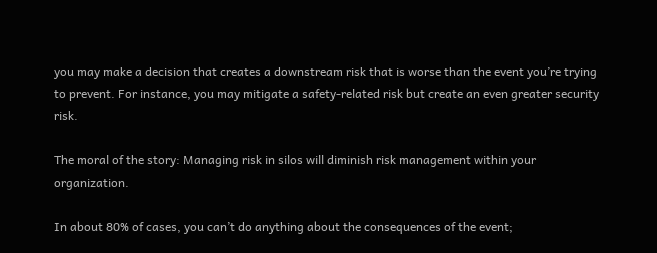you may make a decision that creates a downstream risk that is worse than the event you’re trying to prevent. For instance, you may mitigate a safety-related risk but create an even greater security risk.

The moral of the story: Managing risk in silos will diminish risk management within your organization.

In about 80% of cases, you can’t do anything about the consequences of the event;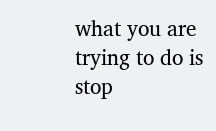what you are trying to do is stop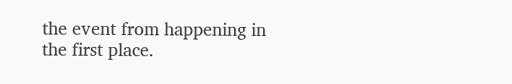the event from happening in the first place.